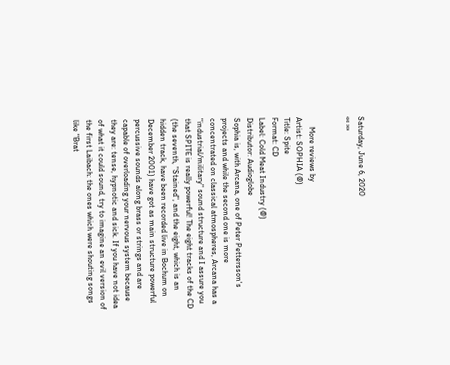Saturday, June 6, 2020
«« »»


     More reviews by
Artist: SOPHIA (@)
Title: Spite
Format: CD
Label: Cold Meat Industry (@)
Distributor: Audioglobe
Sophia is, with Arcana, one of Peter Pettersson's projects and while the second one is more concentrated on classical atmospheres, Arcana has a "industrial/military" sound structure and I assure you that SPITE is really powerful! The eight tracks of the CD (the seventh, "Stained", and the eight, which is an hidden track, have been recorded live in Bochum on December 2001) have got as main structure powerful percussive sounds along brass or strings and are capable of overloading your nervous system because they are: tense, hypnotic and sick. If you have not idea of what it could sound, try to imagine an evil version of the first Laibach: the ones which were shouting songs like "Brat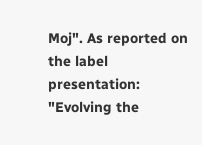Moj". As reported on the label presentation: "Evolving the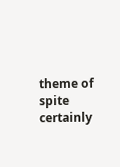theme of spite certainly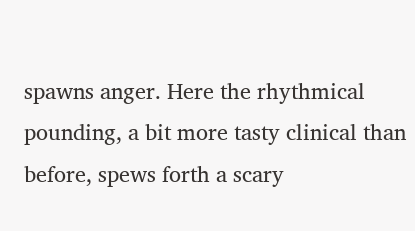spawns anger. Here the rhythmical pounding, a bit more tasty clinical than before, spews forth a scary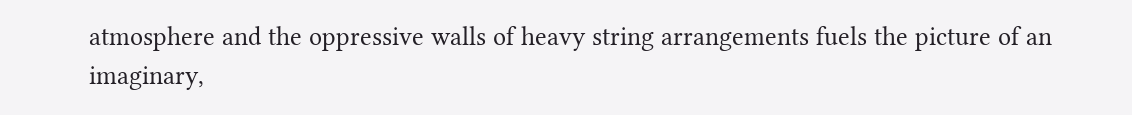atmosphere and the oppressive walls of heavy string arrangements fuels the picture of an imaginary,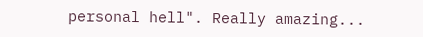personal hell". Really amazing...